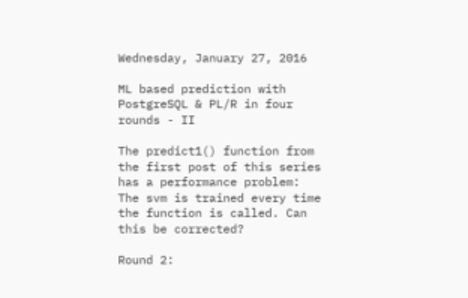Wednesday, January 27, 2016

ML based prediction with PostgreSQL & PL/R in four rounds - II

The predict1() function from the first post of this series has a performance problem: The svm is trained every time the function is called. Can this be corrected?

Round 2: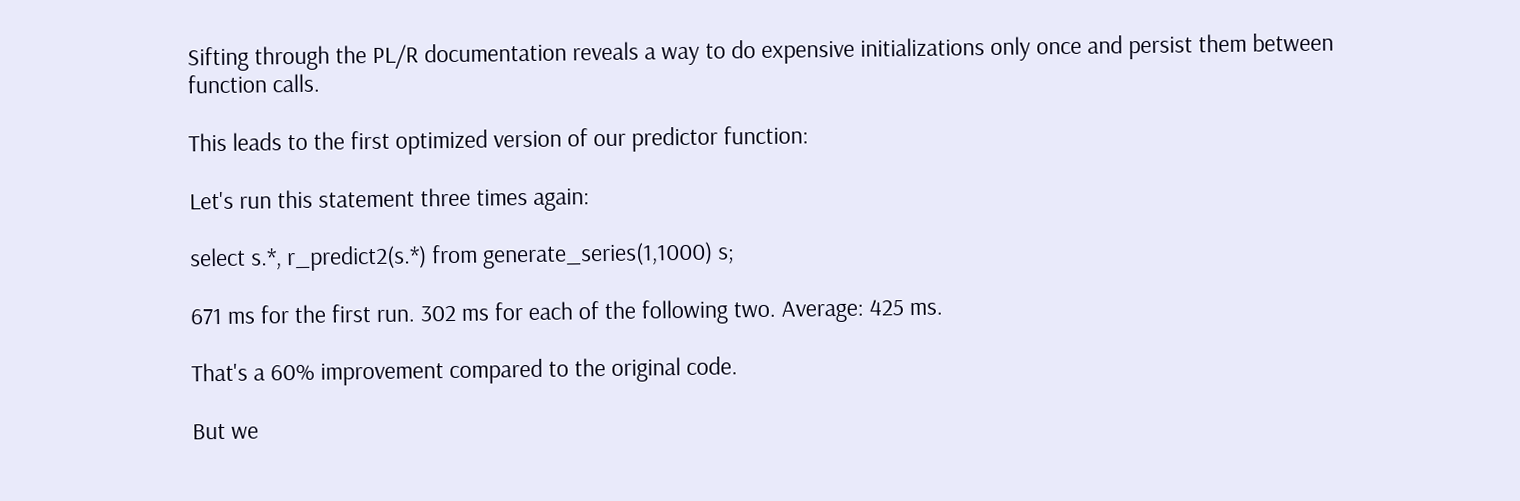Sifting through the PL/R documentation reveals a way to do expensive initializations only once and persist them between function calls.

This leads to the first optimized version of our predictor function:

Let's run this statement three times again:

select s.*, r_predict2(s.*) from generate_series(1,1000) s;

671 ms for the first run. 302 ms for each of the following two. Average: 425 ms.

That's a 60% improvement compared to the original code.

But we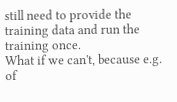still need to provide the training data and run the training once.
What if we can't, because e.g. of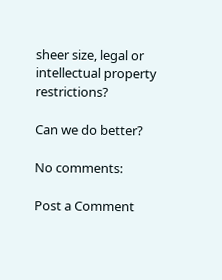sheer size, legal or intellectual property restrictions?

Can we do better?

No comments:

Post a Comment